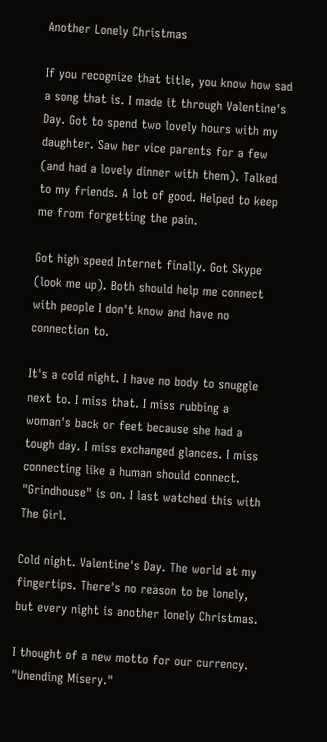Another Lonely Christmas

If you recognize that title, you know how sad a song that is. I made it through Valentine's Day. Got to spend two lovely hours with my daughter. Saw her vice parents for a few (and had a lovely dinner with them). Talked to my friends. A lot of good. Helped to keep me from forgetting the pain.

Got high speed Internet finally. Got Skype (look me up). Both should help me connect with people I don't know and have no connection to.

It's a cold night. I have no body to snuggle next to. I miss that. I miss rubbing a woman's back or feet because she had a tough day. I miss exchanged glances. I miss connecting like a human should connect. "Grindhouse" is on. I last watched this with The Girl.

Cold night. Valentine's Day. The world at my fingertips. There's no reason to be lonely, but every night is another lonely Christmas.

I thought of a new motto for our currency. "Unending Misery."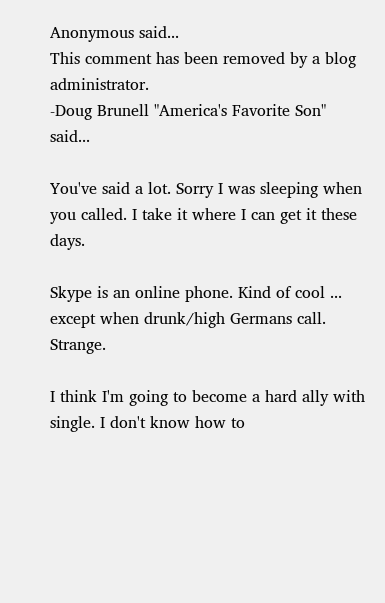Anonymous said...
This comment has been removed by a blog administrator.
-Doug Brunell "America's Favorite Son" said...

You've said a lot. Sorry I was sleeping when you called. I take it where I can get it these days.

Skype is an online phone. Kind of cool ... except when drunk/high Germans call. Strange.

I think I'm going to become a hard ally with single. I don't know how to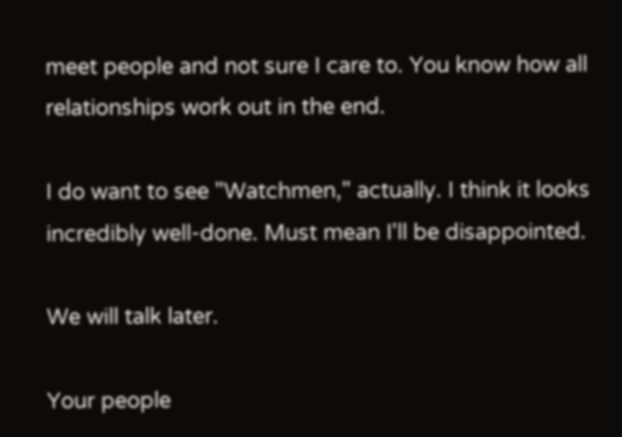meet people and not sure I care to. You know how all relationships work out in the end.

I do want to see "Watchmen," actually. I think it looks incredibly well-done. Must mean I'll be disappointed.

We will talk later.

Your people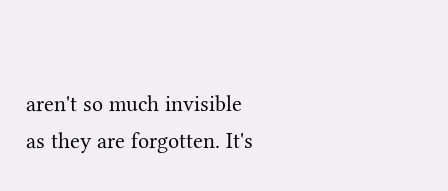aren't so much invisible as they are forgotten. It's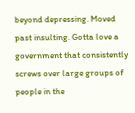beyond depressing. Moved past insulting. Gotta love a government that consistently screws over large groups of people in the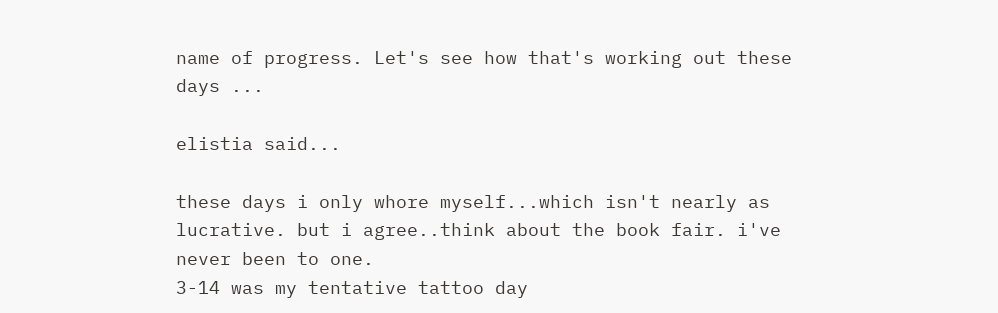name of progress. Let's see how that's working out these days ...

elistia said...

these days i only whore myself...which isn't nearly as lucrative. but i agree..think about the book fair. i've never been to one.
3-14 was my tentative tattoo day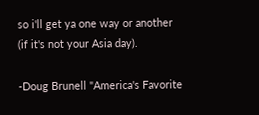so i'll get ya one way or another (if it's not your Asia day).

-Doug Brunell "America's Favorite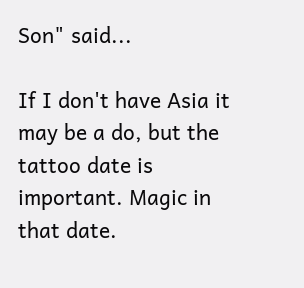Son" said...

If I don't have Asia it may be a do, but the tattoo date is important. Magic in that date.